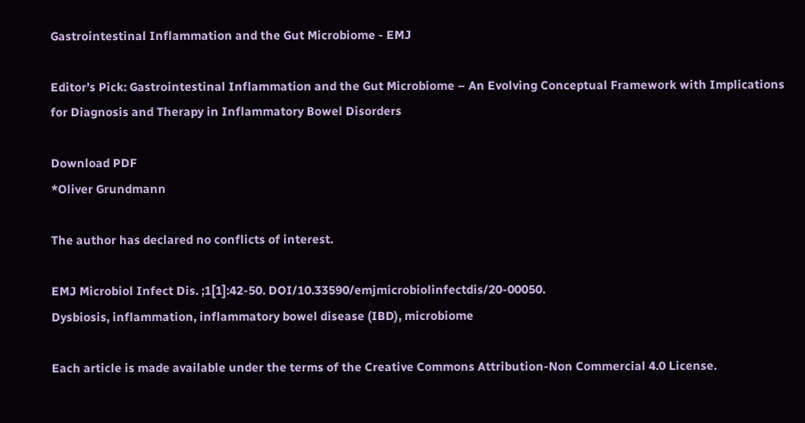Gastrointestinal Inflammation and the Gut Microbiome - EMJ

Editor’s Pick: Gastrointestinal Inflammation and the Gut Microbiome – An Evolving Conceptual Framework with Implications for Diagnosis and Therapy in Inflammatory Bowel Disorders

Download PDF
*Oliver Grundmann

The author has declared no conflicts of interest.

EMJ Microbiol Infect Dis. ;1[1]:42-50. DOI/10.33590/emjmicrobiolinfectdis/20-00050.
Dysbiosis, inflammation, inflammatory bowel disease (IBD), microbiome

Each article is made available under the terms of the Creative Commons Attribution-Non Commercial 4.0 License.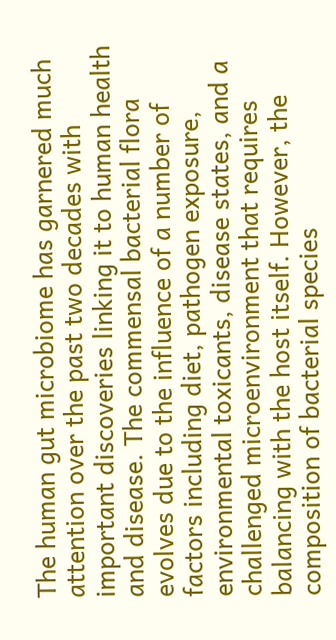The human gut microbiome has garnered much attention over the past two decades with important discoveries linking it to human health and disease. The commensal bacterial flora evolves due to the influence of a number of factors including diet, pathogen exposure, environmental toxicants, disease states, and a challenged microenvironment that requires balancing with the host itself. However, the composition of bacterial species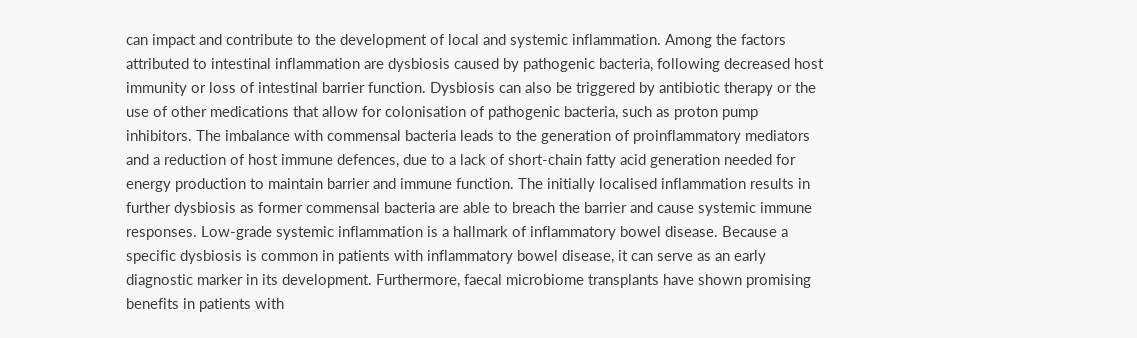can impact and contribute to the development of local and systemic inflammation. Among the factors attributed to intestinal inflammation are dysbiosis caused by pathogenic bacteria, following decreased host immunity or loss of intestinal barrier function. Dysbiosis can also be triggered by antibiotic therapy or the use of other medications that allow for colonisation of pathogenic bacteria, such as proton pump inhibitors. The imbalance with commensal bacteria leads to the generation of proinflammatory mediators and a reduction of host immune defences, due to a lack of short-chain fatty acid generation needed for energy production to maintain barrier and immune function. The initially localised inflammation results in further dysbiosis as former commensal bacteria are able to breach the barrier and cause systemic immune responses. Low-grade systemic inflammation is a hallmark of inflammatory bowel disease. Because a specific dysbiosis is common in patients with inflammatory bowel disease, it can serve as an early diagnostic marker in its development. Furthermore, faecal microbiome transplants have shown promising benefits in patients with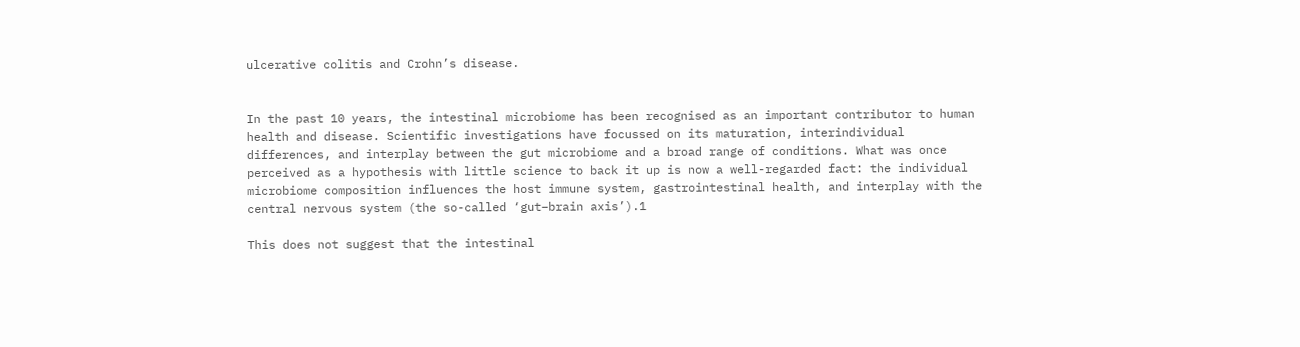ulcerative colitis and Crohn’s disease.


In the past 10 years, the intestinal microbiome has been recognised as an important contributor to human health and disease. Scientific investigations have focussed on its maturation, interindividual differences, and interplay between the gut microbiome and a broad range of conditions. What was once perceived as a hypothesis with little science to back it up is now a well-regarded fact: the individual microbiome composition influences the host immune system, gastrointestinal health, and interplay with the central nervous system (the so-called ‘gut–brain axis’).1

This does not suggest that the intestinal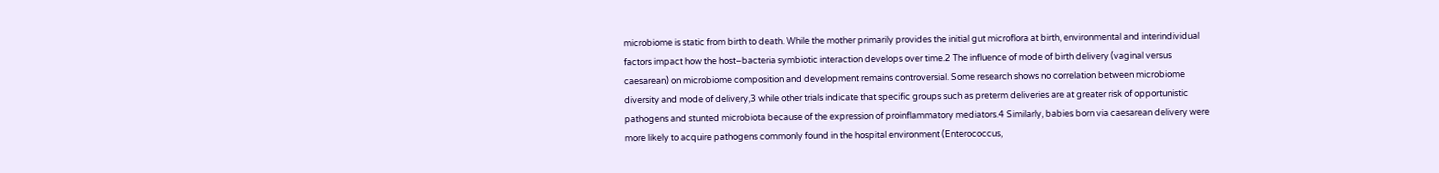microbiome is static from birth to death. While the mother primarily provides the initial gut microflora at birth, environmental and interindividual factors impact how the host–bacteria symbiotic interaction develops over time.2 The influence of mode of birth delivery (vaginal versus caesarean) on microbiome composition and development remains controversial. Some research shows no correlation between microbiome diversity and mode of delivery,3 while other trials indicate that specific groups such as preterm deliveries are at greater risk of opportunistic pathogens and stunted microbiota because of the expression of proinflammatory mediators.4 Similarly, babies born via caesarean delivery were more likely to acquire pathogens commonly found in the hospital environment (Enterococcus,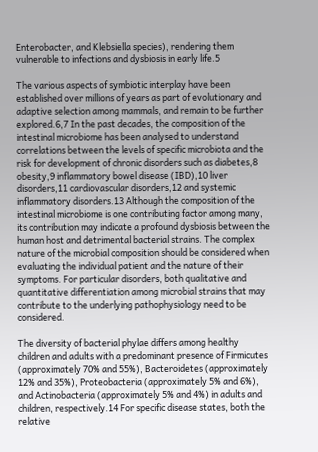Enterobacter, and Klebsiella species), rendering them vulnerable to infections and dysbiosis in early life.5

The various aspects of symbiotic interplay have been established over millions of years as part of evolutionary and adaptive selection among mammals, and remain to be further explored.6,7 In the past decades, the composition of the intestinal microbiome has been analysed to understand correlations between the levels of specific microbiota and the risk for development of chronic disorders such as diabetes,8 obesity,9 inflammatory bowel disease (IBD),10 liver disorders,11 cardiovascular disorders,12 and systemic inflammatory disorders.13 Although the composition of the intestinal microbiome is one contributing factor among many, its contribution may indicate a profound dysbiosis between the human host and detrimental bacterial strains. The complex nature of the microbial composition should be considered when evaluating the individual patient and the nature of their symptoms. For particular disorders, both qualitative and quantitative differentiation among microbial strains that may contribute to the underlying pathophysiology need to be considered.

The diversity of bacterial phylae differs among healthy children and adults with a predominant presence of Firmicutes (approximately 70% and 55%), Bacteroidetes (approximately 12% and 35%), Proteobacteria (approximately 5% and 6%), and Actinobacteria (approximately 5% and 4%) in adults and children, respectively.14 For specific disease states, both the relative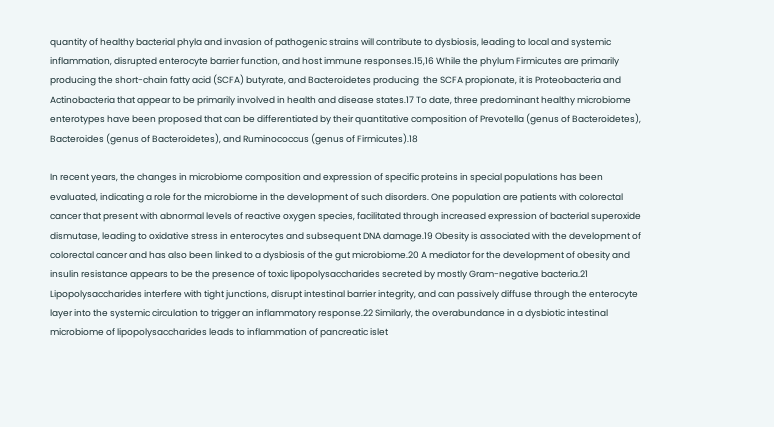quantity of healthy bacterial phyla and invasion of pathogenic strains will contribute to dysbiosis, leading to local and systemic inflammation, disrupted enterocyte barrier function, and host immune responses.15,16 While the phylum Firmicutes are primarily producing the short-chain fatty acid (SCFA) butyrate, and Bacteroidetes producing  the SCFA propionate, it is Proteobacteria and Actinobacteria that appear to be primarily involved in health and disease states.17 To date, three predominant healthy microbiome enterotypes have been proposed that can be differentiated by their quantitative composition of Prevotella (genus of Bacteroidetes), Bacteroides (genus of Bacteroidetes), and Ruminococcus (genus of Firmicutes).18

In recent years, the changes in microbiome composition and expression of specific proteins in special populations has been evaluated, indicating a role for the microbiome in the development of such disorders. One population are patients with colorectal cancer that present with abnormal levels of reactive oxygen species, facilitated through increased expression of bacterial superoxide dismutase, leading to oxidative stress in enterocytes and subsequent DNA damage.19 Obesity is associated with the development of colorectal cancer and has also been linked to a dysbiosis of the gut microbiome.20 A mediator for the development of obesity and insulin resistance appears to be the presence of toxic lipopolysaccharides secreted by mostly Gram-negative bacteria.21 Lipopolysaccharides interfere with tight junctions, disrupt intestinal barrier integrity, and can passively diffuse through the enterocyte layer into the systemic circulation to trigger an inflammatory response.22 Similarly, the overabundance in a dysbiotic intestinal microbiome of lipopolysaccharides leads to inflammation of pancreatic islet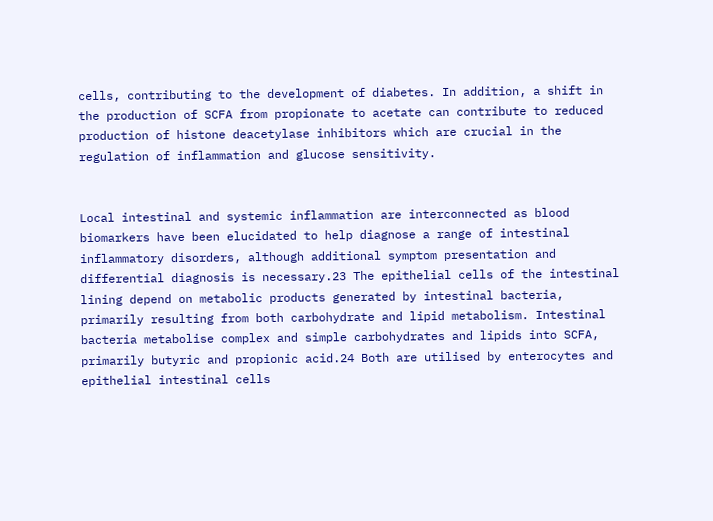cells, contributing to the development of diabetes. In addition, a shift in the production of SCFA from propionate to acetate can contribute to reduced production of histone deacetylase inhibitors which are crucial in the regulation of inflammation and glucose sensitivity.


Local intestinal and systemic inflammation are interconnected as blood biomarkers have been elucidated to help diagnose a range of intestinal inflammatory disorders, although additional symptom presentation and differential diagnosis is necessary.23 The epithelial cells of the intestinal lining depend on metabolic products generated by intestinal bacteria, primarily resulting from both carbohydrate and lipid metabolism. Intestinal bacteria metabolise complex and simple carbohydrates and lipids into SCFA, primarily butyric and propionic acid.24 Both are utilised by enterocytes and epithelial intestinal cells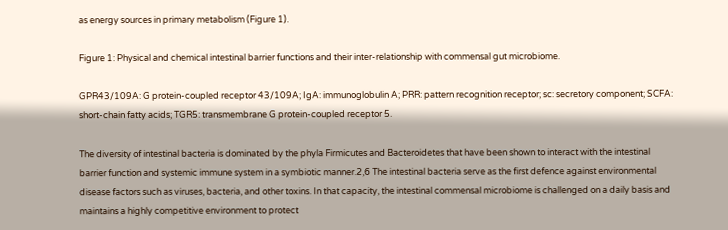as energy sources in primary metabolism (Figure 1).

Figure 1: Physical and chemical intestinal barrier functions and their inter-relationship with commensal gut microbiome.

GPR43/109A: G protein-coupled receptor 43/109A; IgA: immunoglobulin A; PRR: pattern recognition receptor; sc: secretory component; SCFA: short-chain fatty acids; TGR5: transmembrane G protein-coupled receptor 5.

The diversity of intestinal bacteria is dominated by the phyla Firmicutes and Bacteroidetes that have been shown to interact with the intestinal barrier function and systemic immune system in a symbiotic manner.2,6 The intestinal bacteria serve as the first defence against environmental disease factors such as viruses, bacteria, and other toxins. In that capacity, the intestinal commensal microbiome is challenged on a daily basis and maintains a highly competitive environment to protect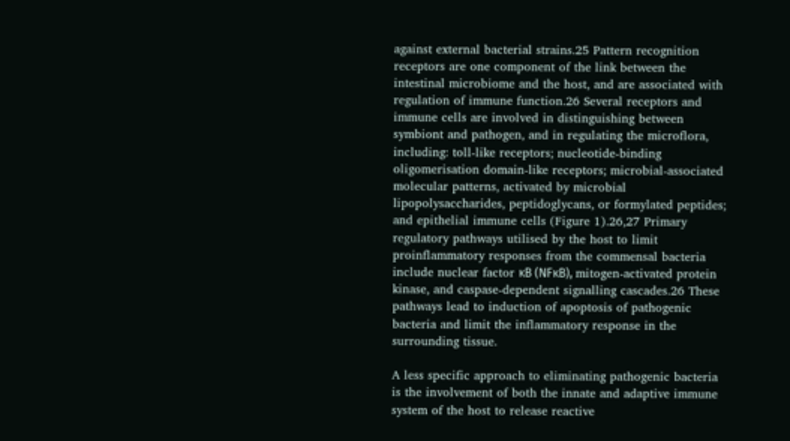against external bacterial strains.25 Pattern recognition receptors are one component of the link between the intestinal microbiome and the host, and are associated with regulation of immune function.26 Several receptors and immune cells are involved in distinguishing between symbiont and pathogen, and in regulating the microflora, including: toll-like receptors; nucleotide-binding oligomerisation domain-like receptors; microbial-associated molecular patterns, activated by microbial lipopolysaccharides, peptidoglycans, or formylated peptides; and epithelial immune cells (Figure 1).26,27 Primary regulatory pathways utilised by the host to limit proinflammatory responses from the commensal bacteria include nuclear factor κB (NFκB), mitogen-activated protein kinase, and caspase-dependent signalling cascades.26 These pathways lead to induction of apoptosis of pathogenic bacteria and limit the inflammatory response in the surrounding tissue.

A less specific approach to eliminating pathogenic bacteria is the involvement of both the innate and adaptive immune system of the host to release reactive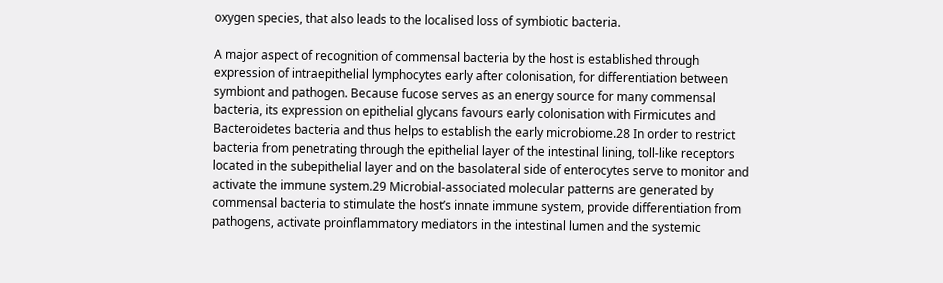oxygen species, that also leads to the localised loss of symbiotic bacteria.

A major aspect of recognition of commensal bacteria by the host is established through expression of intraepithelial lymphocytes early after colonisation, for differentiation between symbiont and pathogen. Because fucose serves as an energy source for many commensal bacteria, its expression on epithelial glycans favours early colonisation with Firmicutes and Bacteroidetes bacteria and thus helps to establish the early microbiome.28 In order to restrict bacteria from penetrating through the epithelial layer of the intestinal lining, toll-like receptors located in the subepithelial layer and on the basolateral side of enterocytes serve to monitor and activate the immune system.29 Microbial-associated molecular patterns are generated by commensal bacteria to stimulate the host’s innate immune system, provide differentiation from pathogens, activate proinflammatory mediators in the intestinal lumen and the systemic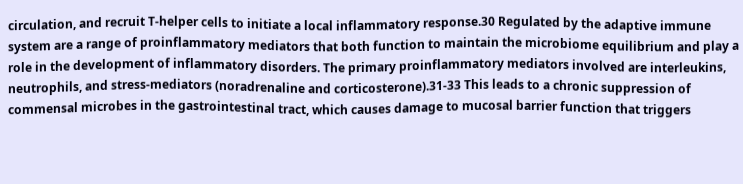circulation, and recruit T-helper cells to initiate a local inflammatory response.30 Regulated by the adaptive immune system are a range of proinflammatory mediators that both function to maintain the microbiome equilibrium and play a role in the development of inflammatory disorders. The primary proinflammatory mediators involved are interleukins, neutrophils, and stress-mediators (noradrenaline and corticosterone).31-33 This leads to a chronic suppression of commensal microbes in the gastrointestinal tract, which causes damage to mucosal barrier function that triggers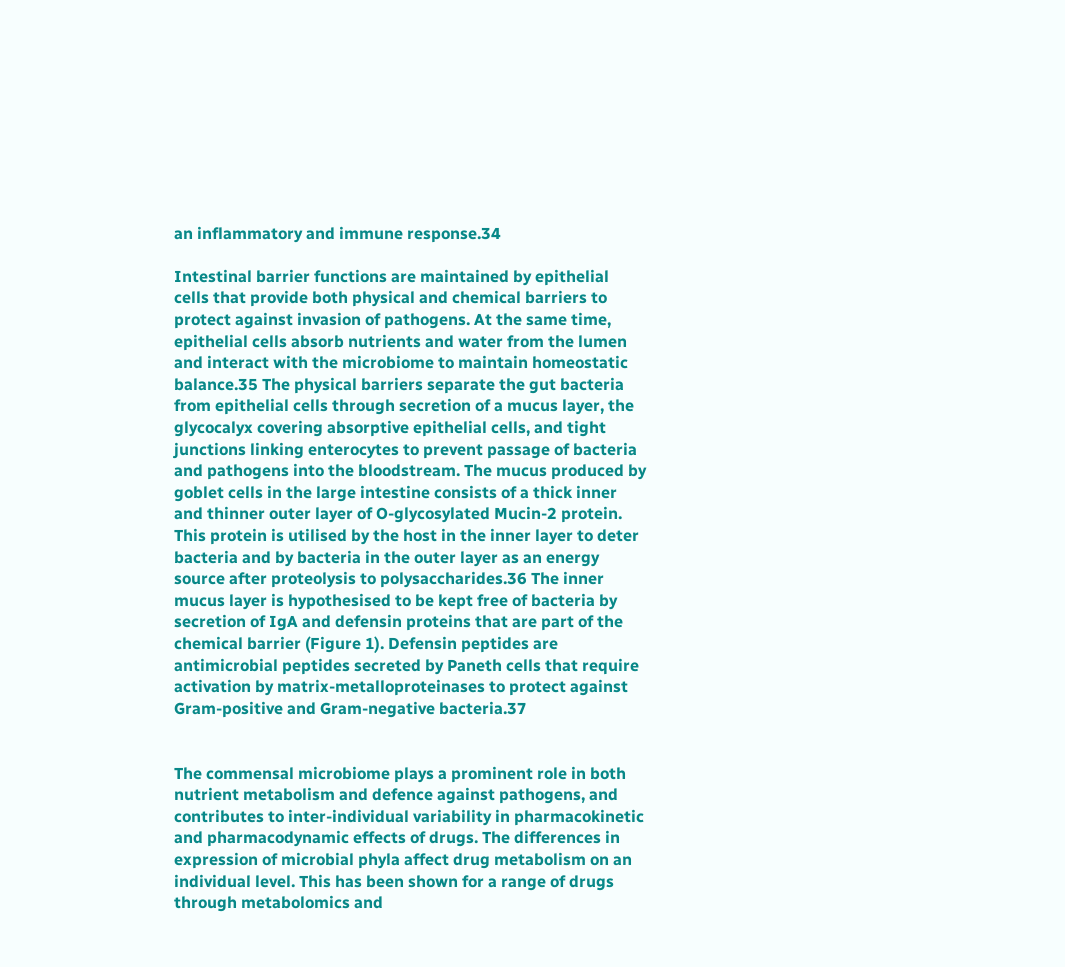an inflammatory and immune response.34

Intestinal barrier functions are maintained by epithelial cells that provide both physical and chemical barriers to protect against invasion of pathogens. At the same time, epithelial cells absorb nutrients and water from the lumen and interact with the microbiome to maintain homeostatic balance.35 The physical barriers separate the gut bacteria from epithelial cells through secretion of a mucus layer, the glycocalyx covering absorptive epithelial cells, and tight junctions linking enterocytes to prevent passage of bacteria and pathogens into the bloodstream. The mucus produced by goblet cells in the large intestine consists of a thick inner and thinner outer layer of O-glycosylated Mucin-2 protein. This protein is utilised by the host in the inner layer to deter bacteria and by bacteria in the outer layer as an energy source after proteolysis to polysaccharides.36 The inner mucus layer is hypothesised to be kept free of bacteria by secretion of IgA and defensin proteins that are part of the chemical barrier (Figure 1). Defensin peptides are antimicrobial peptides secreted by Paneth cells that require activation by matrix-metalloproteinases to protect against Gram-positive and Gram-negative bacteria.37


The commensal microbiome plays a prominent role in both nutrient metabolism and defence against pathogens, and contributes to inter-individual variability in pharmacokinetic and pharmacodynamic effects of drugs. The differences in expression of microbial phyla affect drug metabolism on an individual level. This has been shown for a range of drugs through metabolomics and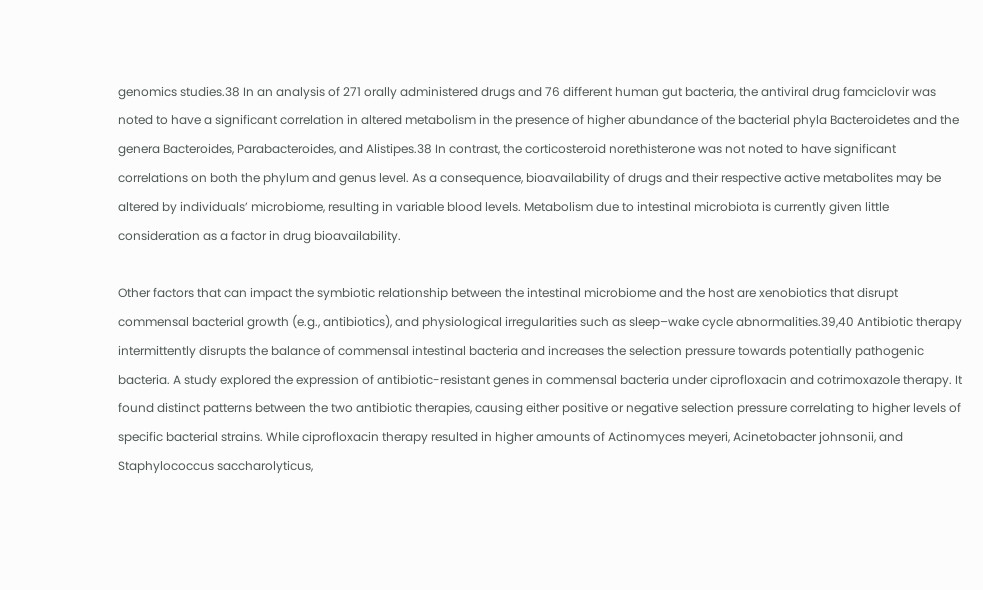genomics studies.38 In an analysis of 271 orally administered drugs and 76 different human gut bacteria, the antiviral drug famciclovir was noted to have a significant correlation in altered metabolism in the presence of higher abundance of the bacterial phyla Bacteroidetes and the genera Bacteroides, Parabacteroides, and Alistipes.38 In contrast, the corticosteroid norethisterone was not noted to have significant correlations on both the phylum and genus level. As a consequence, bioavailability of drugs and their respective active metabolites may be altered by individuals’ microbiome, resulting in variable blood levels. Metabolism due to intestinal microbiota is currently given little consideration as a factor in drug bioavailability.

Other factors that can impact the symbiotic relationship between the intestinal microbiome and the host are xenobiotics that disrupt commensal bacterial growth (e.g., antibiotics), and physiological irregularities such as sleep–wake cycle abnormalities.39,40 Antibiotic therapy intermittently disrupts the balance of commensal intestinal bacteria and increases the selection pressure towards potentially pathogenic bacteria. A study explored the expression of antibiotic-resistant genes in commensal bacteria under ciprofloxacin and cotrimoxazole therapy. It found distinct patterns between the two antibiotic therapies, causing either positive or negative selection pressure correlating to higher levels of specific bacterial strains. While ciprofloxacin therapy resulted in higher amounts of Actinomyces meyeri, Acinetobacter johnsonii, and Staphylococcus saccharolyticus,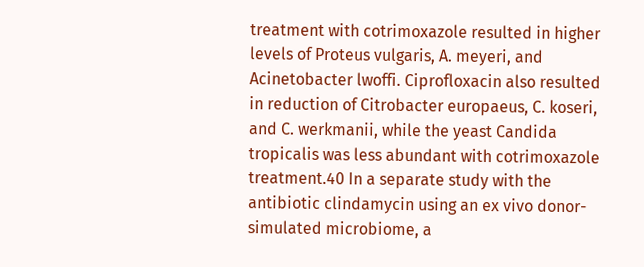treatment with cotrimoxazole resulted in higher levels of Proteus vulgaris, A. meyeri, and Acinetobacter lwoffi. Ciprofloxacin also resulted in reduction of Citrobacter europaeus, C. koseri, and C. werkmanii, while the yeast Candida tropicalis was less abundant with cotrimoxazole treatment.40 In a separate study with the antibiotic clindamycin using an ex vivo donor-simulated microbiome, a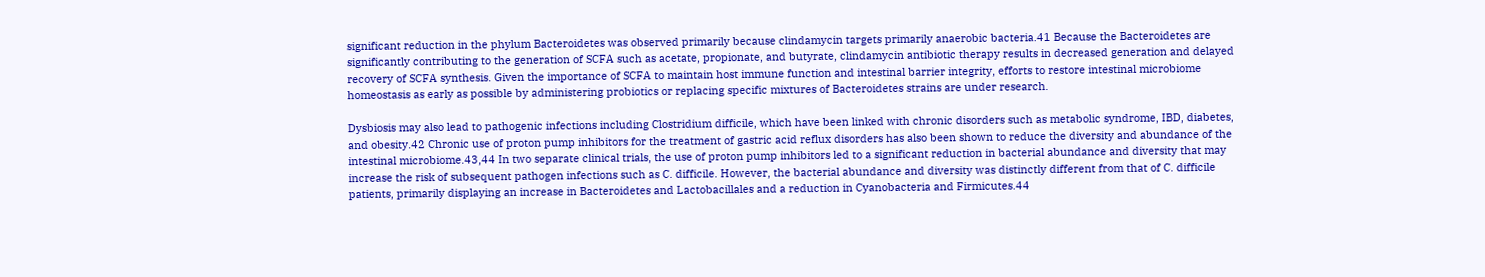significant reduction in the phylum Bacteroidetes was observed primarily because clindamycin targets primarily anaerobic bacteria.41 Because the Bacteroidetes are significantly contributing to the generation of SCFA such as acetate, propionate, and butyrate, clindamycin antibiotic therapy results in decreased generation and delayed recovery of SCFA synthesis. Given the importance of SCFA to maintain host immune function and intestinal barrier integrity, efforts to restore intestinal microbiome homeostasis as early as possible by administering probiotics or replacing specific mixtures of Bacteroidetes strains are under research.

Dysbiosis may also lead to pathogenic infections including Clostridium difficile, which have been linked with chronic disorders such as metabolic syndrome, IBD, diabetes, and obesity.42 Chronic use of proton pump inhibitors for the treatment of gastric acid reflux disorders has also been shown to reduce the diversity and abundance of the intestinal microbiome.43,44 In two separate clinical trials, the use of proton pump inhibitors led to a significant reduction in bacterial abundance and diversity that may increase the risk of subsequent pathogen infections such as C. difficile. However, the bacterial abundance and diversity was distinctly different from that of C. difficile patients, primarily displaying an increase in Bacteroidetes and Lactobacillales and a reduction in Cyanobacteria and Firmicutes.44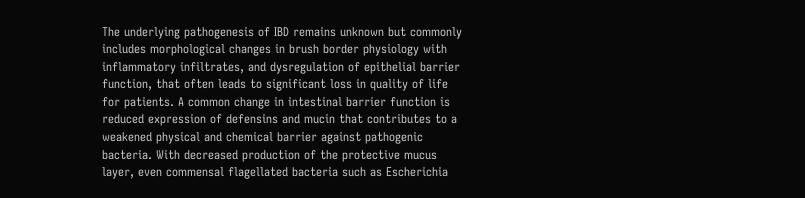The underlying pathogenesis of IBD remains unknown but commonly includes morphological changes in brush border physiology with inflammatory infiltrates, and dysregulation of epithelial barrier function, that often leads to significant loss in quality of life for patients. A common change in intestinal barrier function is reduced expression of defensins and mucin that contributes to a weakened physical and chemical barrier against pathogenic bacteria. With decreased production of the protective mucus layer, even commensal flagellated bacteria such as Escherichia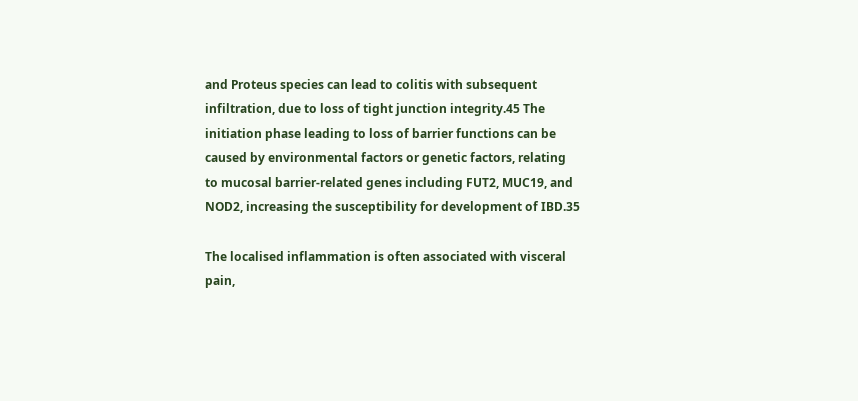and Proteus species can lead to colitis with subsequent infiltration, due to loss of tight junction integrity.45 The initiation phase leading to loss of barrier functions can be caused by environmental factors or genetic factors, relating to mucosal barrier-related genes including FUT2, MUC19, and NOD2, increasing the susceptibility for development of IBD.35

The localised inflammation is often associated with visceral pain,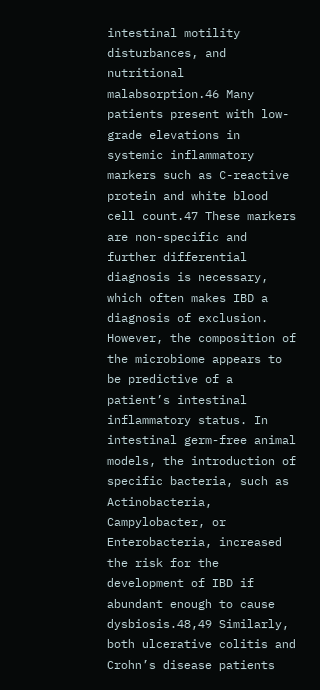intestinal motility disturbances, and nutritional malabsorption.46 Many patients present with low-grade elevations in systemic inflammatory markers such as C-reactive protein and white blood cell count.47 These markers are non-specific and further differential diagnosis is necessary, which often makes IBD a diagnosis of exclusion. However, the composition of the microbiome appears to be predictive of a patient’s intestinal inflammatory status. In intestinal germ-free animal models, the introduction of specific bacteria, such as Actinobacteria, Campylobacter, or Enterobacteria, increased the risk for the development of IBD if abundant enough to cause dysbiosis.48,49 Similarly, both ulcerative colitis and Crohn’s disease patients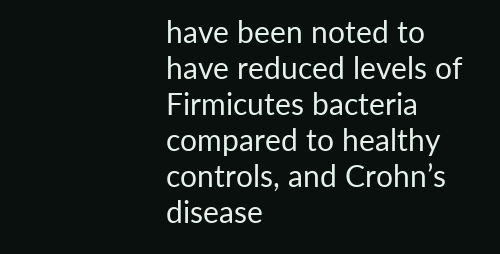have been noted to have reduced levels of Firmicutes bacteria compared to healthy controls, and Crohn’s disease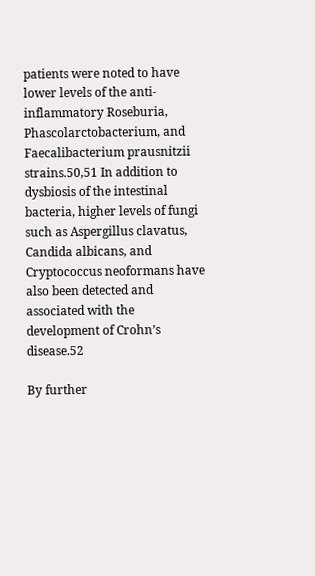patients were noted to have lower levels of the anti-inflammatory Roseburia, Phascolarctobacterium, and Faecalibacterium prausnitzii strains.50,51 In addition to dysbiosis of the intestinal bacteria, higher levels of fungi such as Aspergillus clavatus, Candida albicans, and Cryptococcus neoformans have also been detected and associated with the development of Crohn’s disease.52

By further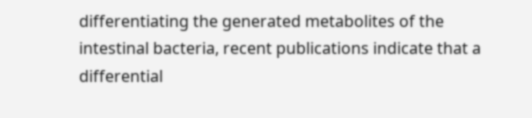differentiating the generated metabolites of the intestinal bacteria, recent publications indicate that a differential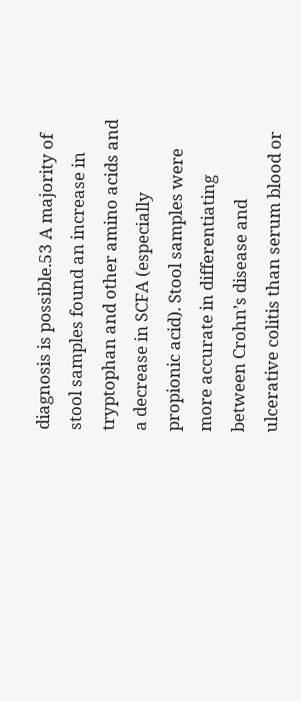diagnosis is possible.53 A majority of stool samples found an increase in tryptophan and other amino acids and a decrease in SCFA (especially propionic acid). Stool samples were more accurate in differentiating between Crohn’s disease and ulcerative colitis than serum blood or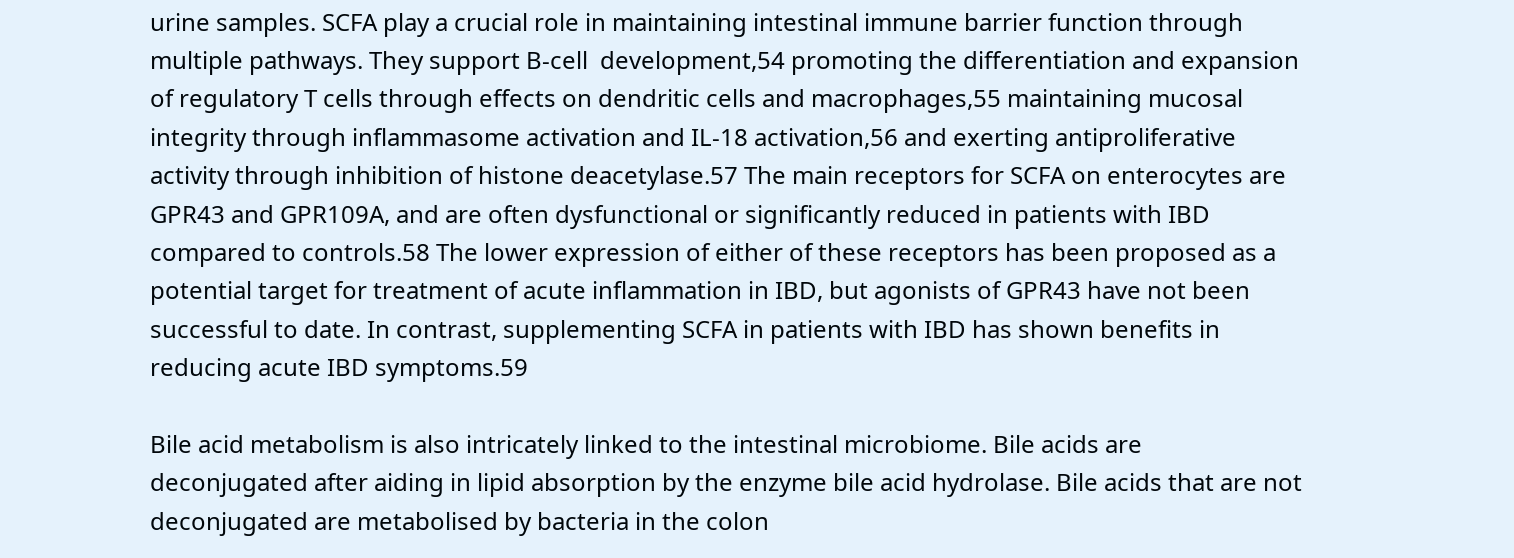urine samples. SCFA play a crucial role in maintaining intestinal immune barrier function through multiple pathways. They support B-cell  development,54 promoting the differentiation and expansion of regulatory T cells through effects on dendritic cells and macrophages,55 maintaining mucosal integrity through inflammasome activation and IL-18 activation,56 and exerting antiproliferative activity through inhibition of histone deacetylase.57 The main receptors for SCFA on enterocytes are GPR43 and GPR109A, and are often dysfunctional or significantly reduced in patients with IBD compared to controls.58 The lower expression of either of these receptors has been proposed as a potential target for treatment of acute inflammation in IBD, but agonists of GPR43 have not been successful to date. In contrast, supplementing SCFA in patients with IBD has shown benefits in reducing acute IBD symptoms.59

Bile acid metabolism is also intricately linked to the intestinal microbiome. Bile acids are deconjugated after aiding in lipid absorption by the enzyme bile acid hydrolase. Bile acids that are not deconjugated are metabolised by bacteria in the colon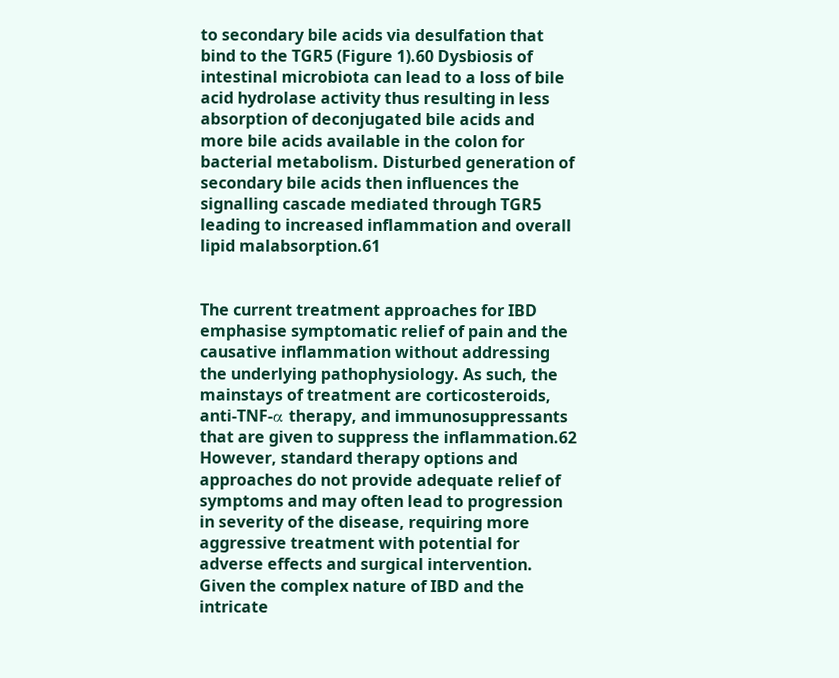to secondary bile acids via desulfation that bind to the TGR5 (Figure 1).60 Dysbiosis of intestinal microbiota can lead to a loss of bile acid hydrolase activity thus resulting in less absorption of deconjugated bile acids and more bile acids available in the colon for bacterial metabolism. Disturbed generation of secondary bile acids then influences the signalling cascade mediated through TGR5 leading to increased inflammation and overall lipid malabsorption.61


The current treatment approaches for IBD emphasise symptomatic relief of pain and the causative inflammation without addressing the underlying pathophysiology. As such, the mainstays of treatment are corticosteroids, anti-TNF-α therapy, and immunosuppressants that are given to suppress the inflammation.62 However, standard therapy options and approaches do not provide adequate relief of symptoms and may often lead to progression in severity of the disease, requiring more aggressive treatment with potential for adverse effects and surgical intervention. Given the complex nature of IBD and the intricate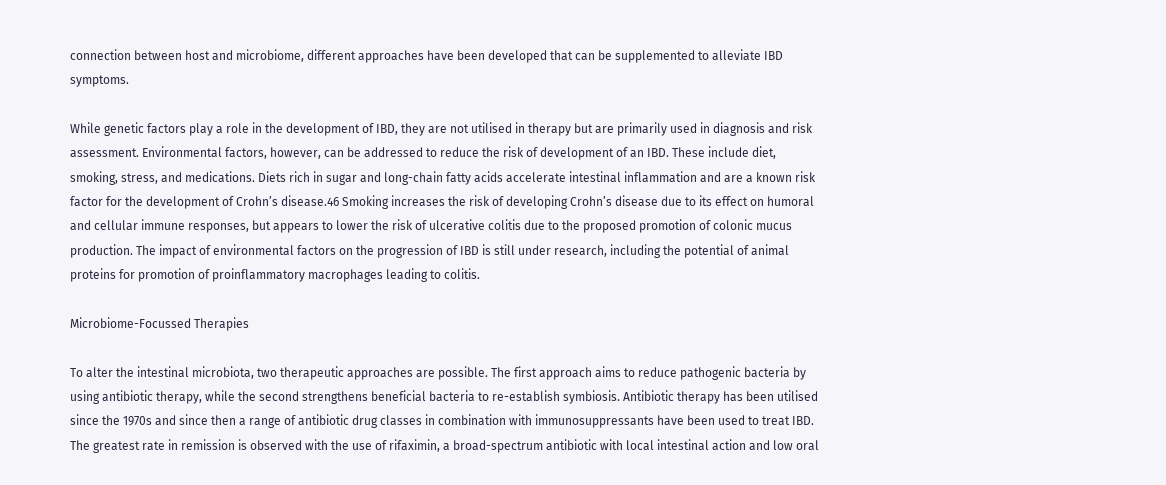connection between host and microbiome, different approaches have been developed that can be supplemented to alleviate IBD symptoms.

While genetic factors play a role in the development of IBD, they are not utilised in therapy but are primarily used in diagnosis and risk assessment. Environmental factors, however, can be addressed to reduce the risk of development of an IBD. These include diet, smoking, stress, and medications. Diets rich in sugar and long-chain fatty acids accelerate intestinal inflammation and are a known risk factor for the development of Crohn’s disease.46 Smoking increases the risk of developing Crohn’s disease due to its effect on humoral and cellular immune responses, but appears to lower the risk of ulcerative colitis due to the proposed promotion of colonic mucus production. The impact of environmental factors on the progression of IBD is still under research, including the potential of animal proteins for promotion of proinflammatory macrophages leading to colitis.

Microbiome-Focussed Therapies

To alter the intestinal microbiota, two therapeutic approaches are possible. The first approach aims to reduce pathogenic bacteria by using antibiotic therapy, while the second strengthens beneficial bacteria to re-establish symbiosis. Antibiotic therapy has been utilised since the 1970s and since then a range of antibiotic drug classes in combination with immunosuppressants have been used to treat IBD. The greatest rate in remission is observed with the use of rifaximin, a broad-spectrum antibiotic with local intestinal action and low oral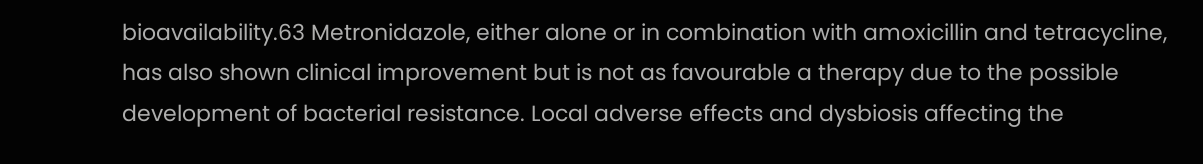bioavailability.63 Metronidazole, either alone or in combination with amoxicillin and tetracycline, has also shown clinical improvement but is not as favourable a therapy due to the possible development of bacterial resistance. Local adverse effects and dysbiosis affecting the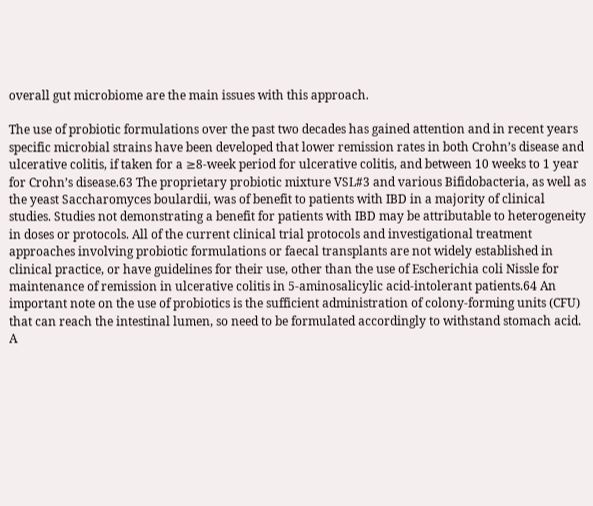overall gut microbiome are the main issues with this approach.

The use of probiotic formulations over the past two decades has gained attention and in recent years specific microbial strains have been developed that lower remission rates in both Crohn’s disease and ulcerative colitis, if taken for a ≥8-week period for ulcerative colitis, and between 10 weeks to 1 year for Crohn’s disease.63 The proprietary probiotic mixture VSL#3 and various Bifidobacteria, as well as the yeast Saccharomyces boulardii, was of benefit to patients with IBD in a majority of clinical studies. Studies not demonstrating a benefit for patients with IBD may be attributable to heterogeneity in doses or protocols. All of the current clinical trial protocols and investigational treatment approaches involving probiotic formulations or faecal transplants are not widely established in clinical practice, or have guidelines for their use, other than the use of Escherichia coli Nissle for maintenance of remission in ulcerative colitis in 5-aminosalicylic acid-intolerant patients.64 An important note on the use of probiotics is the sufficient administration of colony-forming units (CFU) that can reach the intestinal lumen, so need to be formulated accordingly to withstand stomach acid. A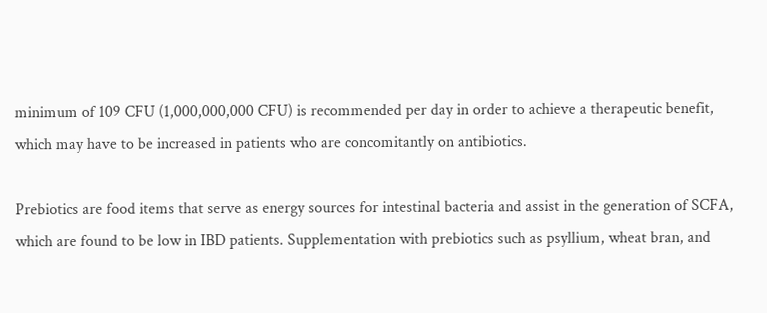minimum of 109 CFU (1,000,000,000 CFU) is recommended per day in order to achieve a therapeutic benefit, which may have to be increased in patients who are concomitantly on antibiotics.

Prebiotics are food items that serve as energy sources for intestinal bacteria and assist in the generation of SCFA, which are found to be low in IBD patients. Supplementation with prebiotics such as psyllium, wheat bran, and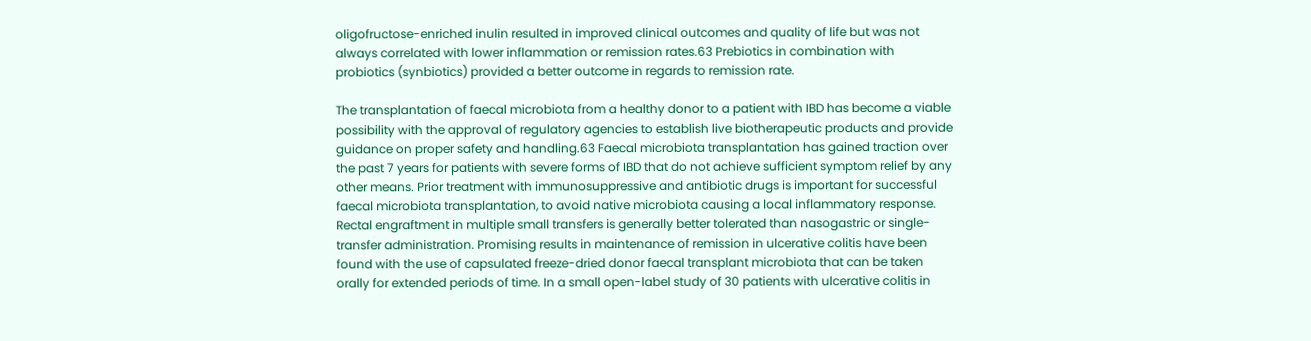oligofructose-enriched inulin resulted in improved clinical outcomes and quality of life but was not always correlated with lower inflammation or remission rates.63 Prebiotics in combination with probiotics (synbiotics) provided a better outcome in regards to remission rate.

The transplantation of faecal microbiota from a healthy donor to a patient with IBD has become a viable possibility with the approval of regulatory agencies to establish live biotherapeutic products and provide guidance on proper safety and handling.63 Faecal microbiota transplantation has gained traction over the past 7 years for patients with severe forms of IBD that do not achieve sufficient symptom relief by any other means. Prior treatment with immunosuppressive and antibiotic drugs is important for successful faecal microbiota transplantation, to avoid native microbiota causing a local inflammatory response. Rectal engraftment in multiple small transfers is generally better tolerated than nasogastric or single-transfer administration. Promising results in maintenance of remission in ulcerative colitis have been found with the use of capsulated freeze-dried donor faecal transplant microbiota that can be taken orally for extended periods of time. In a small open-label study of 30 patients with ulcerative colitis in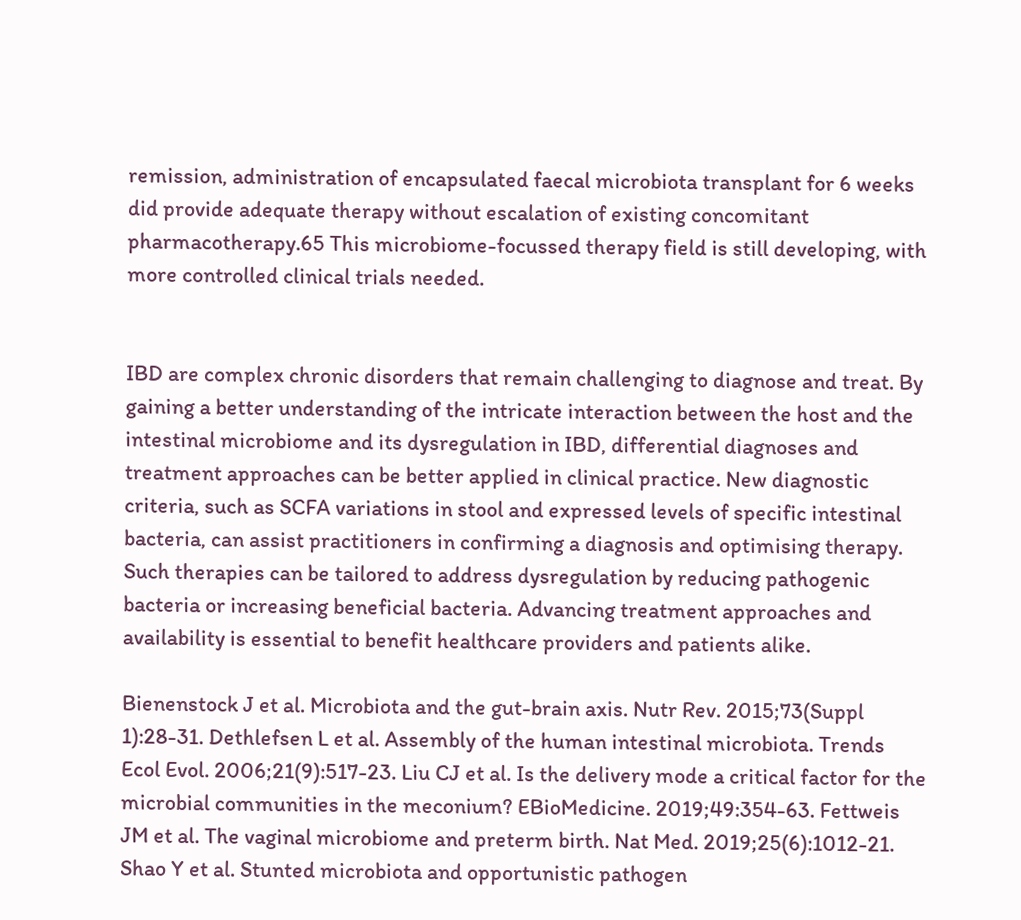remission, administration of encapsulated faecal microbiota transplant for 6 weeks did provide adequate therapy without escalation of existing concomitant pharmacotherapy.65 This microbiome-focussed therapy field is still developing, with more controlled clinical trials needed.


IBD are complex chronic disorders that remain challenging to diagnose and treat. By gaining a better understanding of the intricate interaction between the host and the intestinal microbiome and its dysregulation in IBD, differential diagnoses and treatment approaches can be better applied in clinical practice. New diagnostic criteria, such as SCFA variations in stool and expressed levels of specific intestinal bacteria, can assist practitioners in confirming a diagnosis and optimising therapy. Such therapies can be tailored to address dysregulation by reducing pathogenic bacteria or increasing beneficial bacteria. Advancing treatment approaches and availability is essential to benefit healthcare providers and patients alike.

Bienenstock J et al. Microbiota and the gut-brain axis. Nutr Rev. 2015;73(Suppl 1):28-31. Dethlefsen L et al. Assembly of the human intestinal microbiota. Trends Ecol Evol. 2006;21(9):517-23. Liu CJ et al. Is the delivery mode a critical factor for the microbial communities in the meconium? EBioMedicine. 2019;49:354-63. Fettweis JM et al. The vaginal microbiome and preterm birth. Nat Med. 2019;25(6):1012-21. Shao Y et al. Stunted microbiota and opportunistic pathogen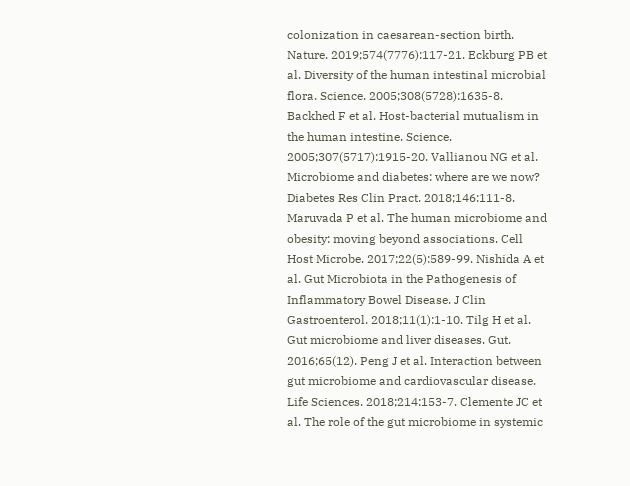colonization in caesarean-section birth. Nature. 2019;574(7776):117-21. Eckburg PB et al. Diversity of the human intestinal microbial flora. Science. 2005;308(5728):1635-8. Backhed F et al. Host-bacterial mutualism in the human intestine. Science. 2005;307(5717):1915-20. Vallianou NG et al. Microbiome and diabetes: where are we now? Diabetes Res Clin Pract. 2018;146:111-8. Maruvada P et al. The human microbiome and obesity: moving beyond associations. Cell Host Microbe. 2017;22(5):589-99. Nishida A et al. Gut Microbiota in the Pathogenesis of Inflammatory Bowel Disease. J Clin Gastroenterol. 2018;11(1):1-10. Tilg H et al. Gut microbiome and liver diseases. Gut. 2016;65(12). Peng J et al. Interaction between gut microbiome and cardiovascular disease. Life Sciences. 2018;214:153-7. Clemente JC et al. The role of the gut microbiome in systemic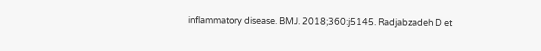inflammatory disease. BMJ. 2018;360:j5145. Radjabzadeh D et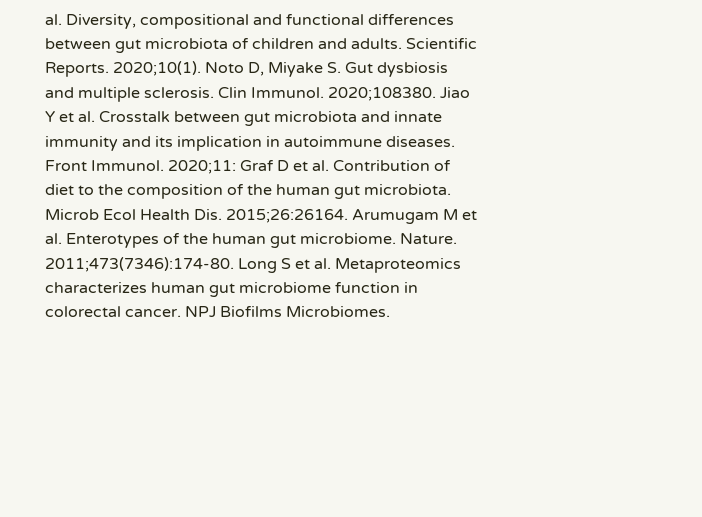al. Diversity, compositional and functional differences between gut microbiota of children and adults. Scientific Reports. 2020;10(1). Noto D, Miyake S. Gut dysbiosis and multiple sclerosis. Clin Immunol. 2020;108380. Jiao Y et al. Crosstalk between gut microbiota and innate immunity and its implication in autoimmune diseases. Front Immunol. 2020;11: Graf D et al. Contribution of diet to the composition of the human gut microbiota. Microb Ecol Health Dis. 2015;26:26164. Arumugam M et al. Enterotypes of the human gut microbiome. Nature. 2011;473(7346):174-80. Long S et al. Metaproteomics characterizes human gut microbiome function in colorectal cancer. NPJ Biofilms Microbiomes.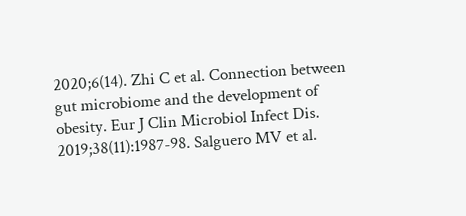2020;6(14). Zhi C et al. Connection between gut microbiome and the development of obesity. Eur J Clin Microbiol Infect Dis. 2019;38(11):1987-98. Salguero MV et al.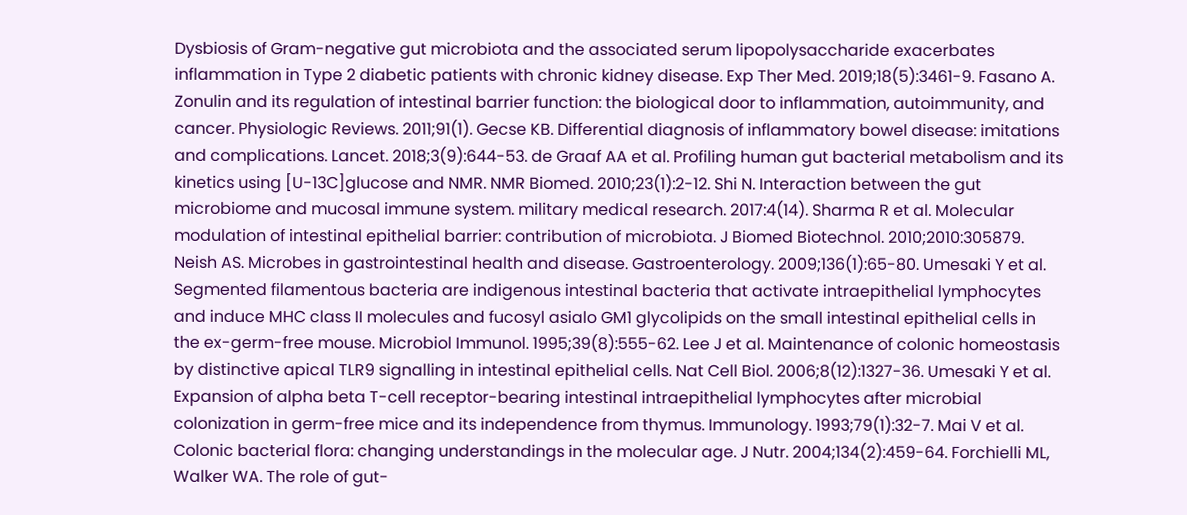Dysbiosis of Gram-negative gut microbiota and the associated serum lipopolysaccharide exacerbates inflammation in Type 2 diabetic patients with chronic kidney disease. Exp Ther Med. 2019;18(5):3461-9. Fasano A. Zonulin and its regulation of intestinal barrier function: the biological door to inflammation, autoimmunity, and cancer. Physiologic Reviews. 2011;91(1). Gecse KB. Differential diagnosis of inflammatory bowel disease: imitations and complications. Lancet. 2018;3(9):644-53. de Graaf AA et al. Profiling human gut bacterial metabolism and its kinetics using [U-13C]glucose and NMR. NMR Biomed. 2010;23(1):2-12. Shi N. Interaction between the gut microbiome and mucosal immune system. military medical research. 2017:4(14). Sharma R et al. Molecular modulation of intestinal epithelial barrier: contribution of microbiota. J Biomed Biotechnol. 2010;2010:305879. Neish AS. Microbes in gastrointestinal health and disease. Gastroenterology. 2009;136(1):65-80. Umesaki Y et al. Segmented filamentous bacteria are indigenous intestinal bacteria that activate intraepithelial lymphocytes and induce MHC class II molecules and fucosyl asialo GM1 glycolipids on the small intestinal epithelial cells in the ex-germ-free mouse. Microbiol Immunol. 1995;39(8):555-62. Lee J et al. Maintenance of colonic homeostasis by distinctive apical TLR9 signalling in intestinal epithelial cells. Nat Cell Biol. 2006;8(12):1327-36. Umesaki Y et al. Expansion of alpha beta T-cell receptor-bearing intestinal intraepithelial lymphocytes after microbial colonization in germ-free mice and its independence from thymus. Immunology. 1993;79(1):32-7. Mai V et al. Colonic bacterial flora: changing understandings in the molecular age. J Nutr. 2004;134(2):459-64. Forchielli ML, Walker WA. The role of gut-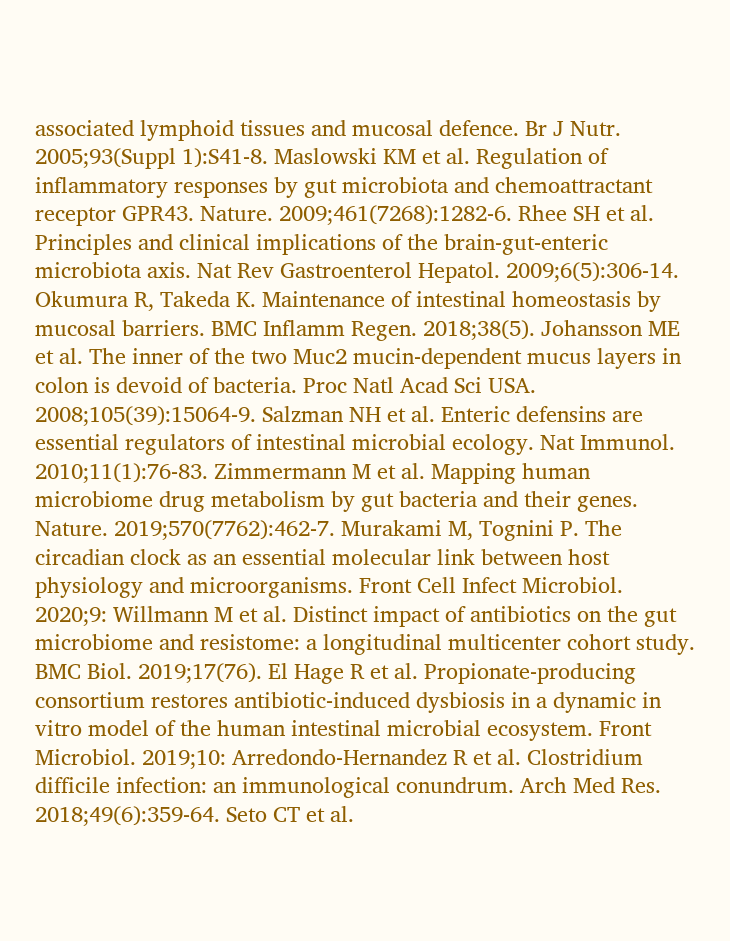associated lymphoid tissues and mucosal defence. Br J Nutr. 2005;93(Suppl 1):S41-8. Maslowski KM et al. Regulation of inflammatory responses by gut microbiota and chemoattractant receptor GPR43. Nature. 2009;461(7268):1282-6. Rhee SH et al. Principles and clinical implications of the brain-gut-enteric microbiota axis. Nat Rev Gastroenterol Hepatol. 2009;6(5):306-14. Okumura R, Takeda K. Maintenance of intestinal homeostasis by mucosal barriers. BMC Inflamm Regen. 2018;38(5). Johansson ME et al. The inner of the two Muc2 mucin-dependent mucus layers in colon is devoid of bacteria. Proc Natl Acad Sci USA. 2008;105(39):15064-9. Salzman NH et al. Enteric defensins are essential regulators of intestinal microbial ecology. Nat Immunol. 2010;11(1):76-83. Zimmermann M et al. Mapping human microbiome drug metabolism by gut bacteria and their genes. Nature. 2019;570(7762):462-7. Murakami M, Tognini P. The circadian clock as an essential molecular link between host physiology and microorganisms. Front Cell Infect Microbiol. 2020;9: Willmann M et al. Distinct impact of antibiotics on the gut microbiome and resistome: a longitudinal multicenter cohort study. BMC Biol. 2019;17(76). El Hage R et al. Propionate-producing consortium restores antibiotic-induced dysbiosis in a dynamic in vitro model of the human intestinal microbial ecosystem. Front Microbiol. 2019;10: Arredondo-Hernandez R et al. Clostridium difficile infection: an immunological conundrum. Arch Med Res. 2018;49(6):359-64. Seto CT et al.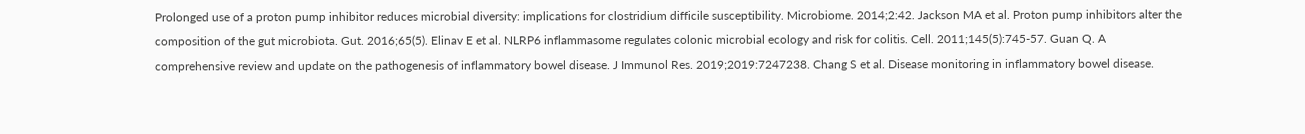Prolonged use of a proton pump inhibitor reduces microbial diversity: implications for clostridium difficile susceptibility. Microbiome. 2014;2:42. Jackson MA et al. Proton pump inhibitors alter the composition of the gut microbiota. Gut. 2016;65(5). Elinav E et al. NLRP6 inflammasome regulates colonic microbial ecology and risk for colitis. Cell. 2011;145(5):745-57. Guan Q. A comprehensive review and update on the pathogenesis of inflammatory bowel disease. J Immunol Res. 2019;2019:7247238. Chang S et al. Disease monitoring in inflammatory bowel disease.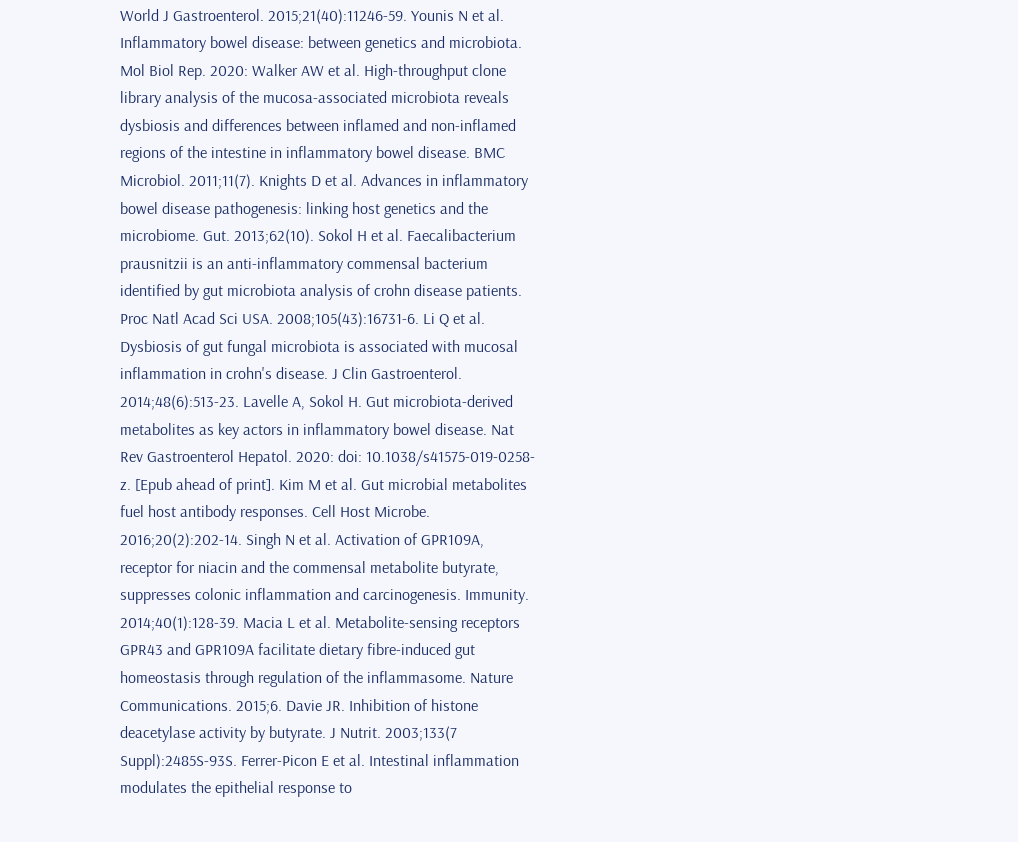World J Gastroenterol. 2015;21(40):11246-59. Younis N et al. Inflammatory bowel disease: between genetics and microbiota. Mol Biol Rep. 2020: Walker AW et al. High-throughput clone library analysis of the mucosa-associated microbiota reveals dysbiosis and differences between inflamed and non-inflamed regions of the intestine in inflammatory bowel disease. BMC Microbiol. 2011;11(7). Knights D et al. Advances in inflammatory bowel disease pathogenesis: linking host genetics and the microbiome. Gut. 2013;62(10). Sokol H et al. Faecalibacterium prausnitzii is an anti-inflammatory commensal bacterium identified by gut microbiota analysis of crohn disease patients. Proc Natl Acad Sci USA. 2008;105(43):16731-6. Li Q et al. Dysbiosis of gut fungal microbiota is associated with mucosal inflammation in crohn's disease. J Clin Gastroenterol. 2014;48(6):513-23. Lavelle A, Sokol H. Gut microbiota-derived metabolites as key actors in inflammatory bowel disease. Nat Rev Gastroenterol Hepatol. 2020: doi: 10.1038/s41575-019-0258-z. [Epub ahead of print]. Kim M et al. Gut microbial metabolites fuel host antibody responses. Cell Host Microbe. 2016;20(2):202-14. Singh N et al. Activation of GPR109A, receptor for niacin and the commensal metabolite butyrate, suppresses colonic inflammation and carcinogenesis. Immunity. 2014;40(1):128-39. Macia L et al. Metabolite-sensing receptors GPR43 and GPR109A facilitate dietary fibre-induced gut homeostasis through regulation of the inflammasome. Nature Communications. 2015;6. Davie JR. Inhibition of histone deacetylase activity by butyrate. J Nutrit. 2003;133(7 Suppl):2485S-93S. Ferrer-Picon E et al. Intestinal inflammation modulates the epithelial response to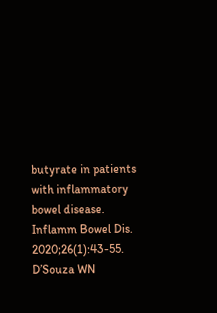butyrate in patients with inflammatory bowel disease. Inflamm Bowel Dis. 2020;26(1):43-55. D’Souza WN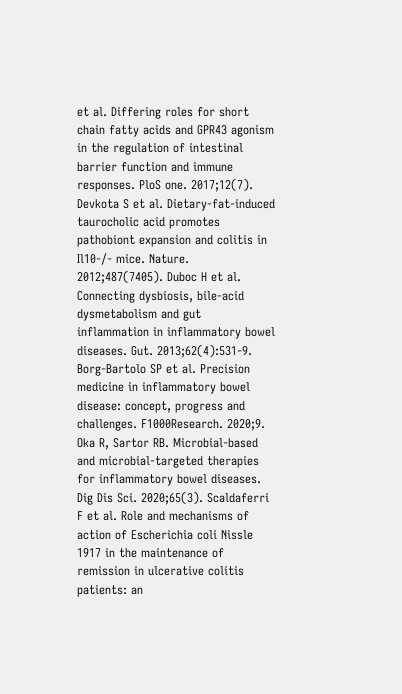et al. Differing roles for short chain fatty acids and GPR43 agonism in the regulation of intestinal barrier function and immune responses. PloS one. 2017;12(7). Devkota S et al. Dietary-fat-induced taurocholic acid promotes pathobiont expansion and colitis in Il10-/- mice. Nature. 2012;487(7405). Duboc H et al. Connecting dysbiosis, bile-acid dysmetabolism and gut inflammation in inflammatory bowel diseases. Gut. 2013;62(4):531-9. Borg-Bartolo SP et al. Precision medicine in inflammatory bowel disease: concept, progress and challenges. F1000Research. 2020;9. Oka R, Sartor RB. Microbial-based and microbial-targeted therapies for inflammatory bowel diseases. Dig Dis Sci. 2020;65(3). Scaldaferri F et al. Role and mechanisms of action of Escherichia coli Nissle 1917 in the maintenance of remission in ulcerative colitis patients: an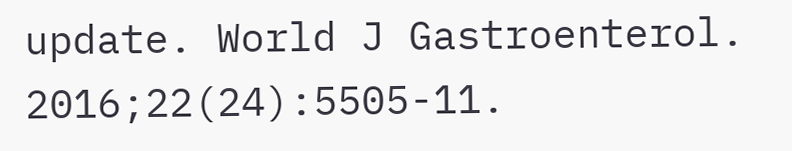update. World J Gastroenterol. 2016;22(24):5505-11.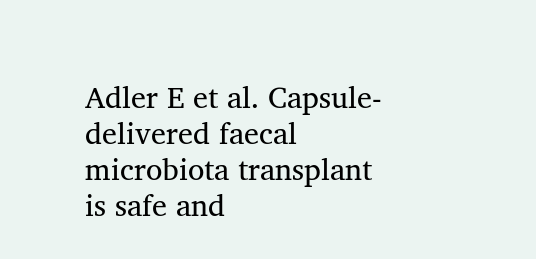Adler E et al. Capsule-delivered faecal microbiota transplant is safe and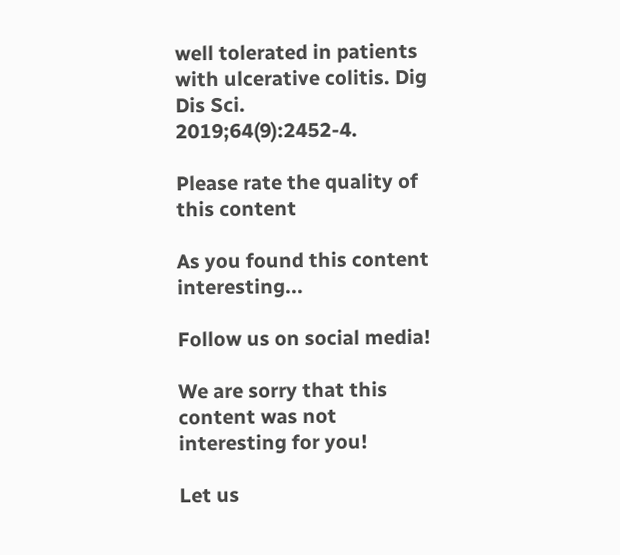well tolerated in patients with ulcerative colitis. Dig Dis Sci. 2019;64(9):2452-4.

Please rate the quality of this content

As you found this content interesting...

Follow us on social media!

We are sorry that this content was not interesting for you!

Let us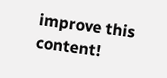improve this content!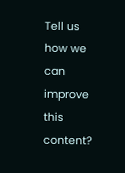Tell us how we can improve this content?